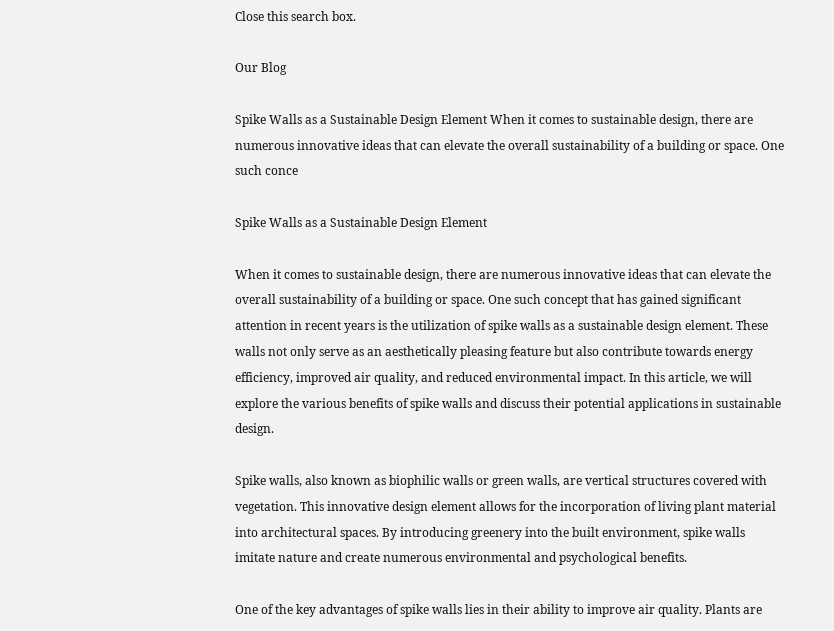Close this search box.

Our Blog

Spike Walls as a Sustainable Design Element When it comes to sustainable design, there are numerous innovative ideas that can elevate the overall sustainability of a building or space. One such conce

Spike Walls as a Sustainable Design Element

When it comes to sustainable design, there are numerous innovative ideas that can elevate the overall sustainability of a building or space. One such concept that has gained significant attention in recent years is the utilization of spike walls as a sustainable design element. These walls not only serve as an aesthetically pleasing feature but also contribute towards energy efficiency, improved air quality, and reduced environmental impact. In this article, we will explore the various benefits of spike walls and discuss their potential applications in sustainable design.

Spike walls, also known as biophilic walls or green walls, are vertical structures covered with vegetation. This innovative design element allows for the incorporation of living plant material into architectural spaces. By introducing greenery into the built environment, spike walls imitate nature and create numerous environmental and psychological benefits.

One of the key advantages of spike walls lies in their ability to improve air quality. Plants are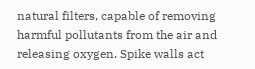natural filters, capable of removing harmful pollutants from the air and releasing oxygen. Spike walls act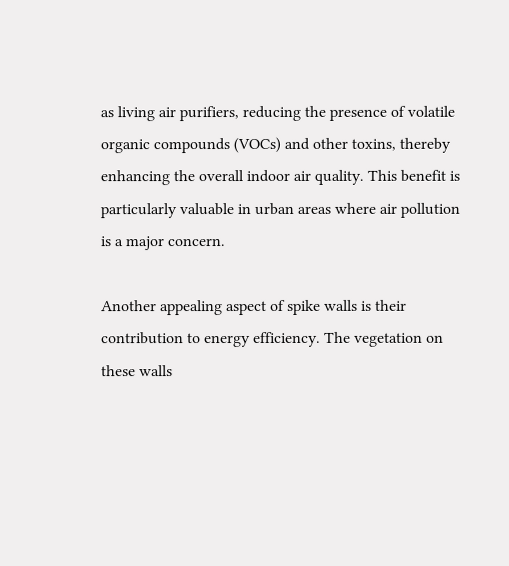as living air purifiers, reducing the presence of volatile organic compounds (VOCs) and other toxins, thereby enhancing the overall indoor air quality. This benefit is particularly valuable in urban areas where air pollution is a major concern.

Another appealing aspect of spike walls is their contribution to energy efficiency. The vegetation on these walls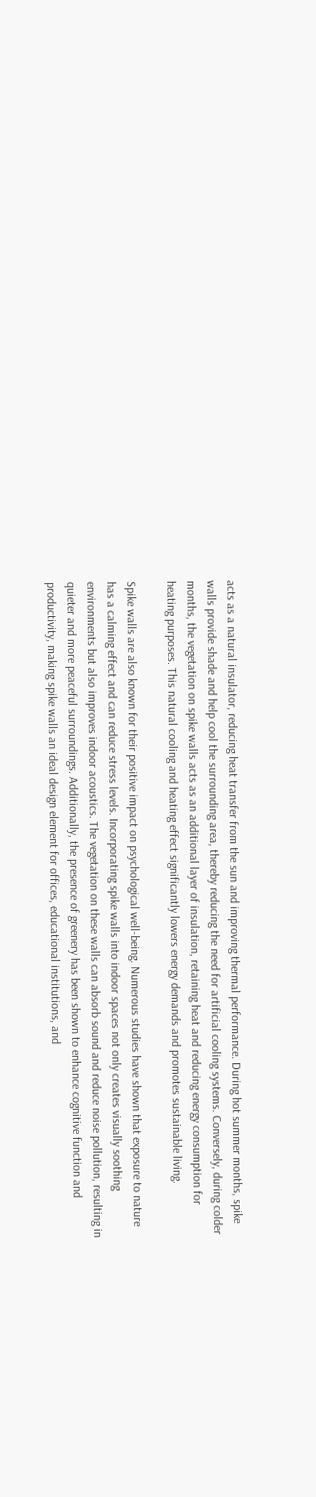acts as a natural insulator, reducing heat transfer from the sun and improving thermal performance. During hot summer months, spike walls provide shade and help cool the surrounding area, thereby reducing the need for artificial cooling systems. Conversely, during colder months, the vegetation on spike walls acts as an additional layer of insulation, retaining heat and reducing energy consumption for heating purposes. This natural cooling and heating effect significantly lowers energy demands and promotes sustainable living.

Spike walls are also known for their positive impact on psychological well-being. Numerous studies have shown that exposure to nature has a calming effect and can reduce stress levels. Incorporating spike walls into indoor spaces not only creates visually soothing environments but also improves indoor acoustics. The vegetation on these walls can absorb sound and reduce noise pollution, resulting in quieter and more peaceful surroundings. Additionally, the presence of greenery has been shown to enhance cognitive function and productivity, making spike walls an ideal design element for offices, educational institutions, and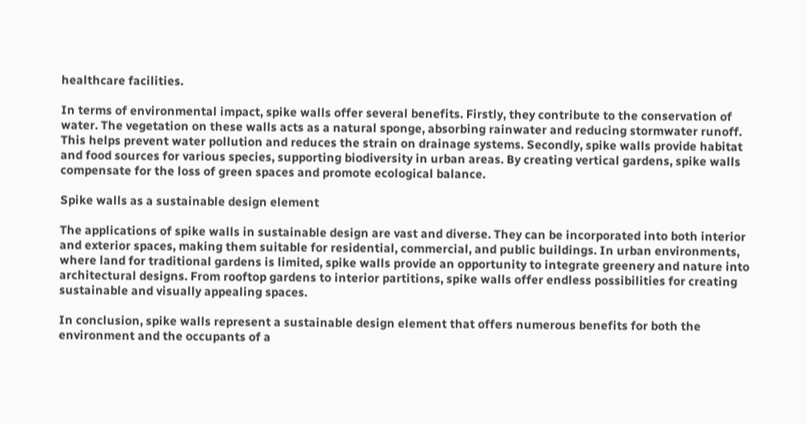healthcare facilities.

In terms of environmental impact, spike walls offer several benefits. Firstly, they contribute to the conservation of water. The vegetation on these walls acts as a natural sponge, absorbing rainwater and reducing stormwater runoff. This helps prevent water pollution and reduces the strain on drainage systems. Secondly, spike walls provide habitat and food sources for various species, supporting biodiversity in urban areas. By creating vertical gardens, spike walls compensate for the loss of green spaces and promote ecological balance.

Spike walls as a sustainable design element

The applications of spike walls in sustainable design are vast and diverse. They can be incorporated into both interior and exterior spaces, making them suitable for residential, commercial, and public buildings. In urban environments, where land for traditional gardens is limited, spike walls provide an opportunity to integrate greenery and nature into architectural designs. From rooftop gardens to interior partitions, spike walls offer endless possibilities for creating sustainable and visually appealing spaces.

In conclusion, spike walls represent a sustainable design element that offers numerous benefits for both the environment and the occupants of a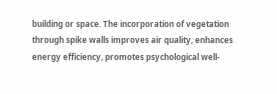building or space. The incorporation of vegetation through spike walls improves air quality, enhances energy efficiency, promotes psychological well-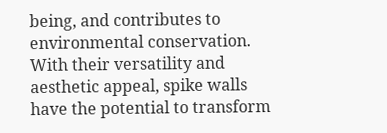being, and contributes to environmental conservation. With their versatility and aesthetic appeal, spike walls have the potential to transform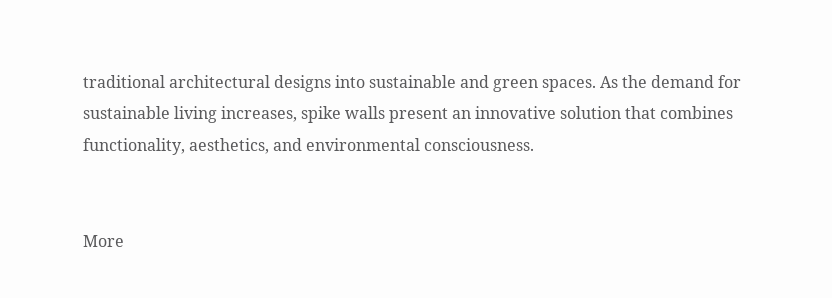traditional architectural designs into sustainable and green spaces. As the demand for sustainable living increases, spike walls present an innovative solution that combines functionality, aesthetics, and environmental consciousness.


More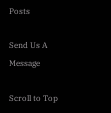Posts

Send Us A Message

Scroll to Top